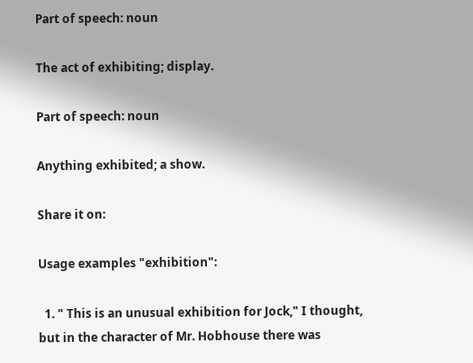Part of speech: noun

The act of exhibiting; display.

Part of speech: noun

Anything exhibited; a show.

Share it on:

Usage examples "exhibition":

  1. " This is an unusual exhibition for Jock," I thought, but in the character of Mr. Hobhouse there was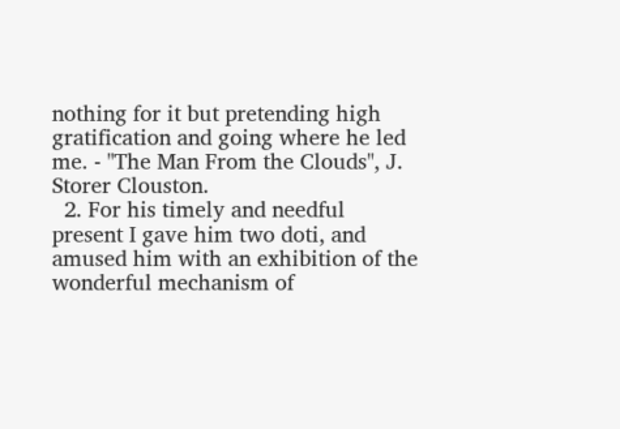nothing for it but pretending high gratification and going where he led me. - "The Man From the Clouds", J. Storer Clouston.
  2. For his timely and needful present I gave him two doti, and amused him with an exhibition of the wonderful mechanism of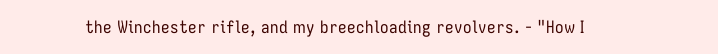the Winchester rifle, and my breechloading revolvers. - "How I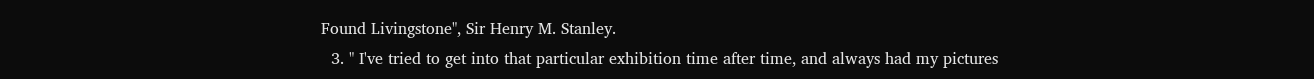Found Livingstone", Sir Henry M. Stanley.
  3. " I've tried to get into that particular exhibition time after time, and always had my pictures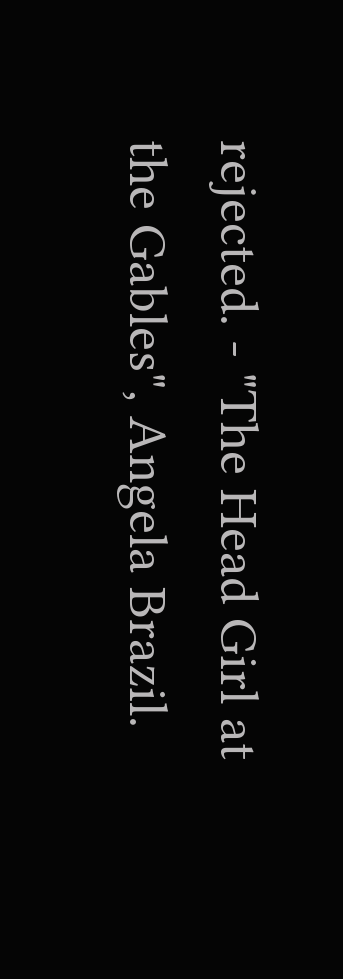rejected. - "The Head Girl at the Gables", Angela Brazil.